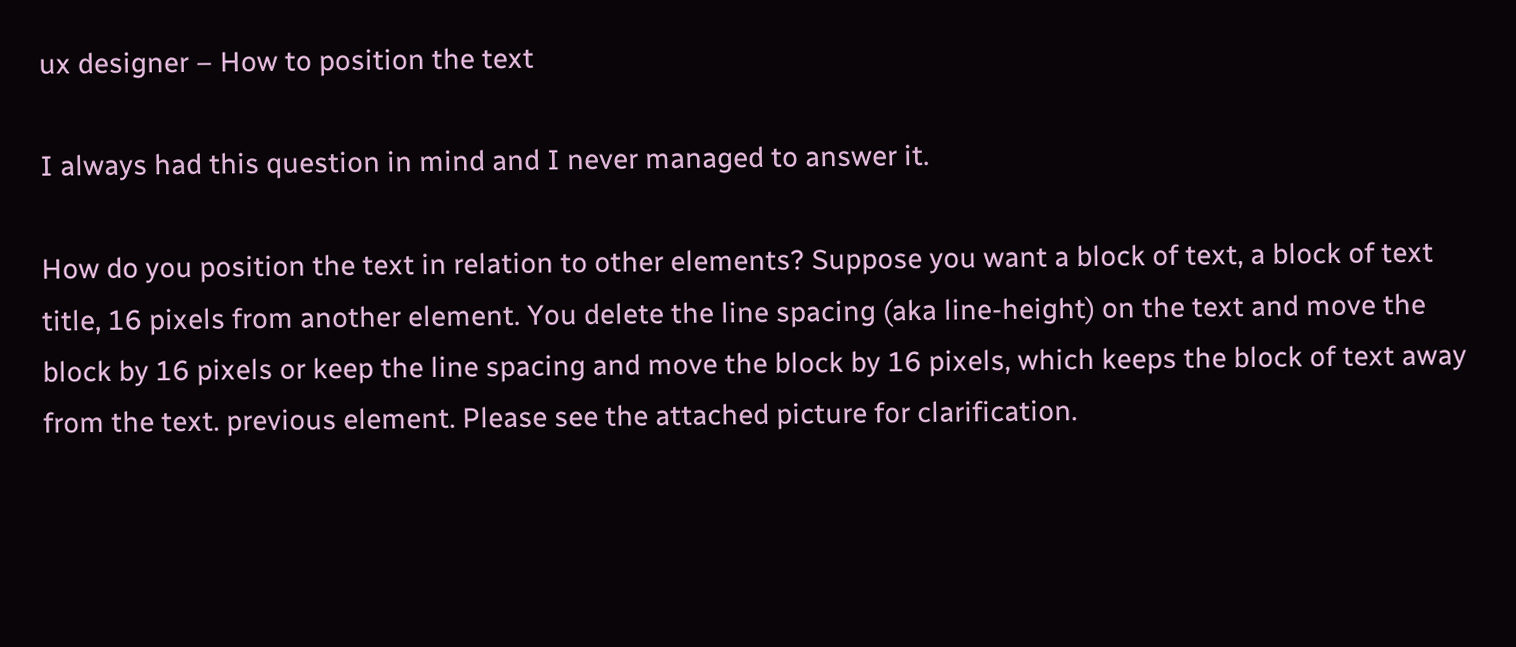ux designer – How to position the text

I always had this question in mind and I never managed to answer it.

How do you position the text in relation to other elements? Suppose you want a block of text, a block of text title, 16 pixels from another element. You delete the line spacing (aka line-height) on the text and move the block by 16 pixels or keep the line spacing and move the block by 16 pixels, which keeps the block of text away from the text. previous element. Please see the attached picture for clarification.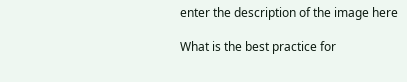enter the description of the image here

What is the best practice for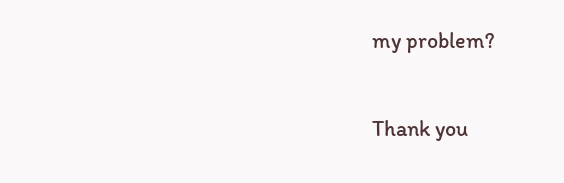my problem?

Thank you